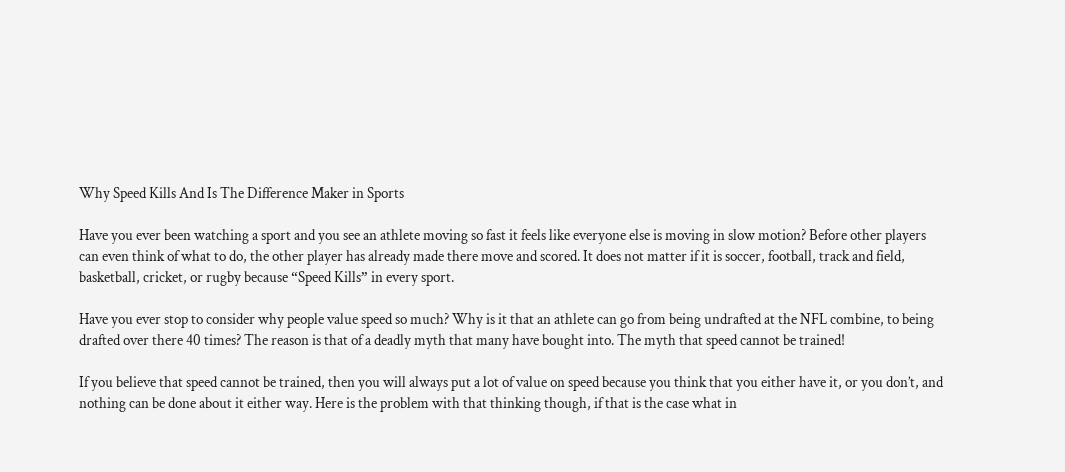Why Speed Kills And Is The Difference Maker in Sports

Have you ever been watching a sport and you see an athlete moving so fast it feels like everyone else is moving in slow motion? Before other players can even think of what to do, the other player has already made there move and scored. It does not matter if it is soccer, football, track and field, basketball, cricket, or rugby because “Speed Kills” in every sport.

Have you ever stop to consider why people value speed so much? Why is it that an athlete can go from being undrafted at the NFL combine, to being drafted over there 40 times? The reason is that of a deadly myth that many have bought into. The myth that speed cannot be trained!

If you believe that speed cannot be trained, then you will always put a lot of value on speed because you think that you either have it, or you don’t, and nothing can be done about it either way. Here is the problem with that thinking though, if that is the case what in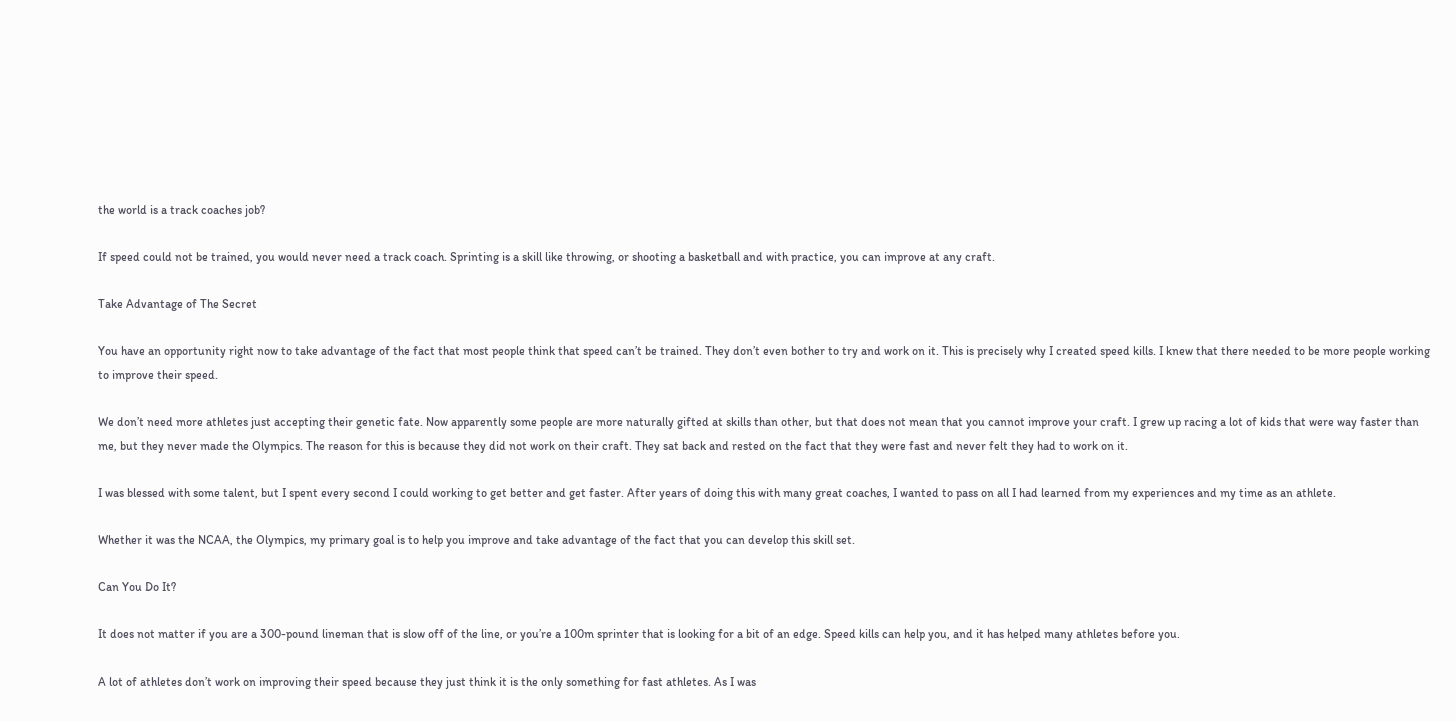the world is a track coaches job?

If speed could not be trained, you would never need a track coach. Sprinting is a skill like throwing, or shooting a basketball and with practice, you can improve at any craft.

Take Advantage of The Secret

You have an opportunity right now to take advantage of the fact that most people think that speed can’t be trained. They don’t even bother to try and work on it. This is precisely why I created speed kills. I knew that there needed to be more people working to improve their speed.

We don’t need more athletes just accepting their genetic fate. Now apparently some people are more naturally gifted at skills than other, but that does not mean that you cannot improve your craft. I grew up racing a lot of kids that were way faster than me, but they never made the Olympics. The reason for this is because they did not work on their craft. They sat back and rested on the fact that they were fast and never felt they had to work on it.

I was blessed with some talent, but I spent every second I could working to get better and get faster. After years of doing this with many great coaches, I wanted to pass on all I had learned from my experiences and my time as an athlete.

Whether it was the NCAA, the Olympics, my primary goal is to help you improve and take advantage of the fact that you can develop this skill set.

Can You Do It?

It does not matter if you are a 300-pound lineman that is slow off of the line, or you’re a 100m sprinter that is looking for a bit of an edge. Speed kills can help you, and it has helped many athletes before you.

A lot of athletes don’t work on improving their speed because they just think it is the only something for fast athletes. As I was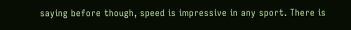saying before though, speed is impressive in any sport. There is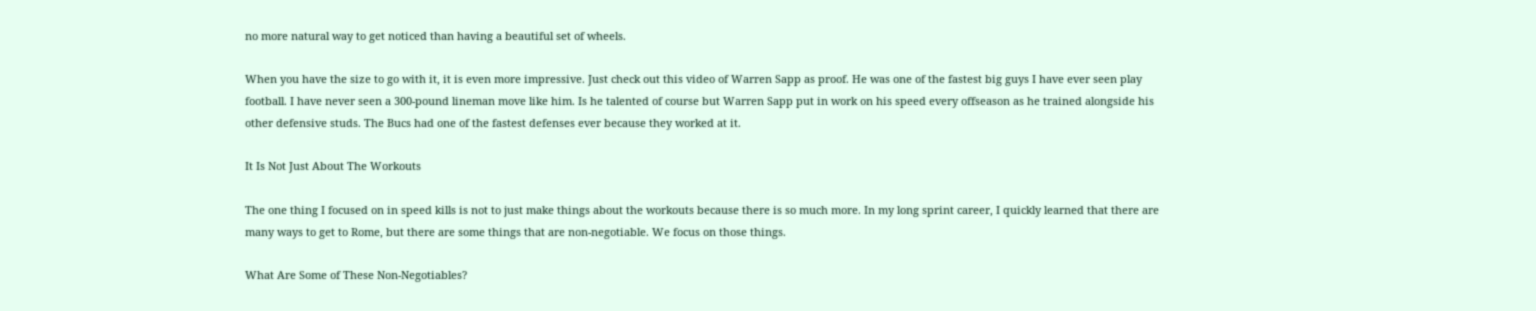no more natural way to get noticed than having a beautiful set of wheels.

When you have the size to go with it, it is even more impressive. Just check out this video of Warren Sapp as proof. He was one of the fastest big guys I have ever seen play football. I have never seen a 300-pound lineman move like him. Is he talented of course but Warren Sapp put in work on his speed every offseason as he trained alongside his other defensive studs. The Bucs had one of the fastest defenses ever because they worked at it.

It Is Not Just About The Workouts

The one thing I focused on in speed kills is not to just make things about the workouts because there is so much more. In my long sprint career, I quickly learned that there are many ways to get to Rome, but there are some things that are non-negotiable. We focus on those things.

What Are Some of These Non-Negotiables?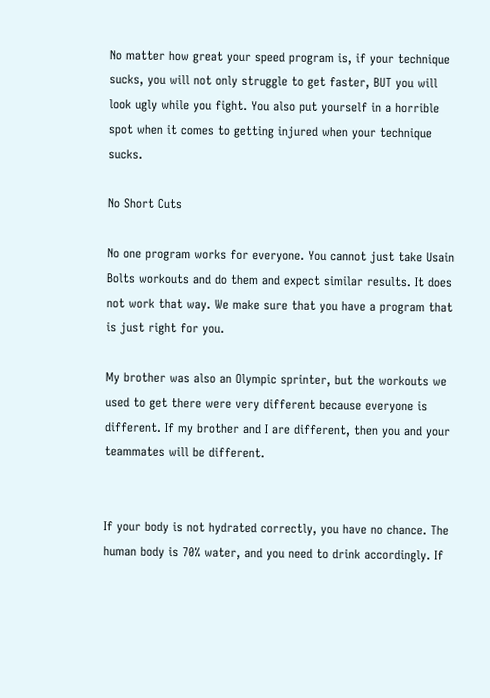No matter how great your speed program is, if your technique sucks, you will not only struggle to get faster, BUT you will look ugly while you fight. You also put yourself in a horrible spot when it comes to getting injured when your technique sucks.

No Short Cuts

No one program works for everyone. You cannot just take Usain Bolts workouts and do them and expect similar results. It does not work that way. We make sure that you have a program that is just right for you.

My brother was also an Olympic sprinter, but the workouts we used to get there were very different because everyone is different. If my brother and I are different, then you and your teammates will be different.


If your body is not hydrated correctly, you have no chance. The human body is 70% water, and you need to drink accordingly. If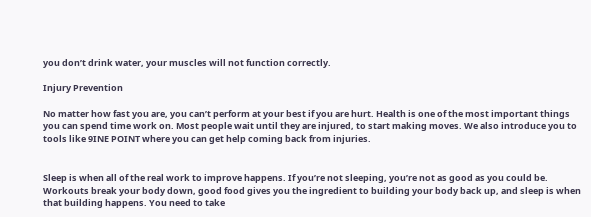you don’t drink water, your muscles will not function correctly.

Injury Prevention

No matter how fast you are, you can’t perform at your best if you are hurt. Health is one of the most important things you can spend time work on. Most people wait until they are injured, to start making moves. We also introduce you to tools like 9INE POINT where you can get help coming back from injuries.


Sleep is when all of the real work to improve happens. If you’re not sleeping, you’re not as good as you could be. Workouts break your body down, good food gives you the ingredient to building your body back up, and sleep is when that building happens. You need to take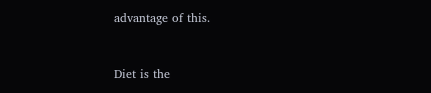advantage of this.


Diet is the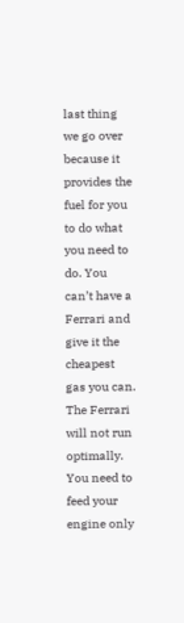last thing we go over because it provides the fuel for you to do what you need to do. You can’t have a Ferrari and give it the cheapest gas you can. The Ferrari will not run optimally. You need to feed your engine only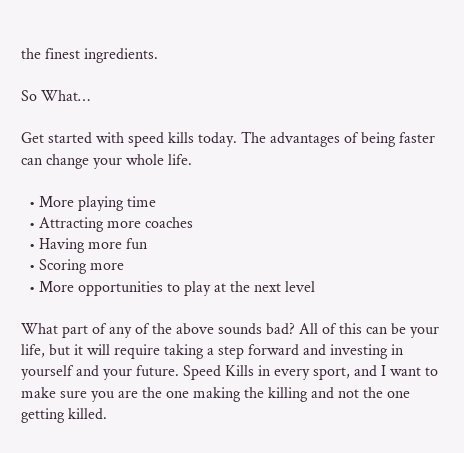the finest ingredients.

So What…

Get started with speed kills today. The advantages of being faster can change your whole life.

  • More playing time
  • Attracting more coaches
  • Having more fun
  • Scoring more
  • More opportunities to play at the next level

What part of any of the above sounds bad? All of this can be your life, but it will require taking a step forward and investing in yourself and your future. Speed Kills in every sport, and I want to make sure you are the one making the killing and not the one getting killed.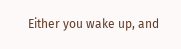Either you wake up, and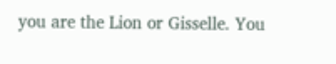you are the Lion or Gisselle. You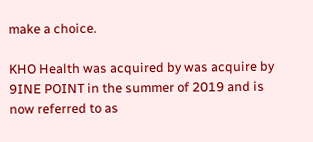make a choice.

KHO Health was acquired by was acquire by 9INE POINT in the summer of 2019 and is now referred to as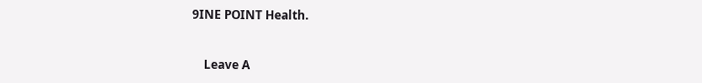9INE POINT Health.


    Leave A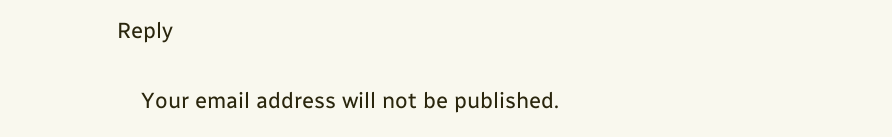Reply

    Your email address will not be published.